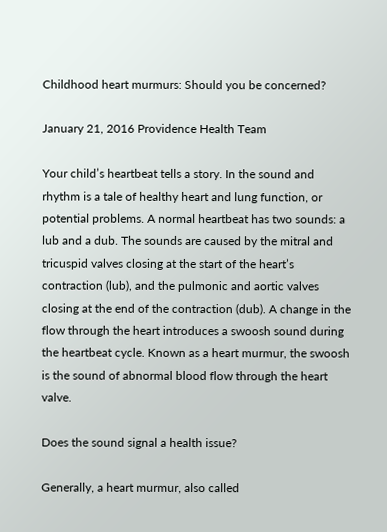Childhood heart murmurs: Should you be concerned?

January 21, 2016 Providence Health Team

Your child’s heartbeat tells a story. In the sound and rhythm is a tale of healthy heart and lung function, or potential problems. A normal heartbeat has two sounds: a lub and a dub. The sounds are caused by the mitral and tricuspid valves closing at the start of the heart’s contraction (lub), and the pulmonic and aortic valves closing at the end of the contraction (dub). A change in the flow through the heart introduces a swoosh sound during the heartbeat cycle. Known as a heart murmur, the swoosh is the sound of abnormal blood flow through the heart valve.

Does the sound signal a health issue?

Generally, a heart murmur, also called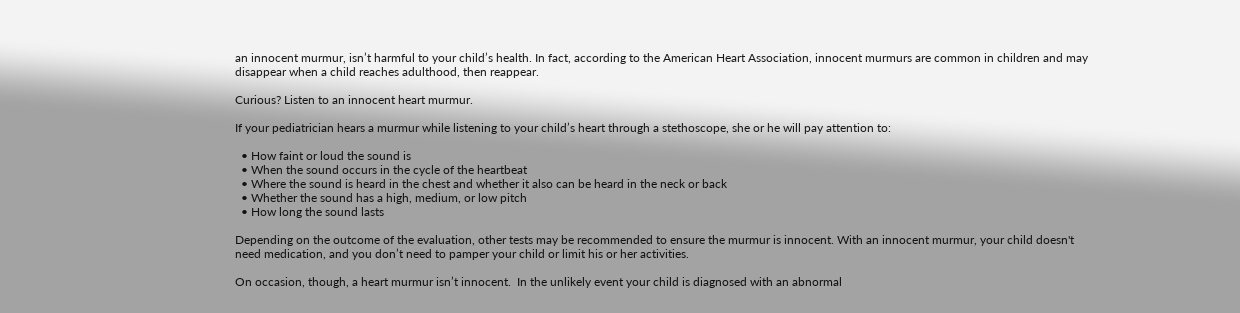an innocent murmur, isn’t harmful to your child’s health. In fact, according to the American Heart Association, innocent murmurs are common in children and may disappear when a child reaches adulthood, then reappear.

Curious? Listen to an innocent heart murmur.

If your pediatrician hears a murmur while listening to your child’s heart through a stethoscope, she or he will pay attention to:

  • How faint or loud the sound is
  • When the sound occurs in the cycle of the heartbeat
  • Where the sound is heard in the chest and whether it also can be heard in the neck or back
  • Whether the sound has a high, medium, or low pitch
  • How long the sound lasts

Depending on the outcome of the evaluation, other tests may be recommended to ensure the murmur is innocent. With an innocent murmur, your child doesn't need medication, and you don’t need to pamper your child or limit his or her activities.

On occasion, though, a heart murmur isn’t innocent.  In the unlikely event your child is diagnosed with an abnormal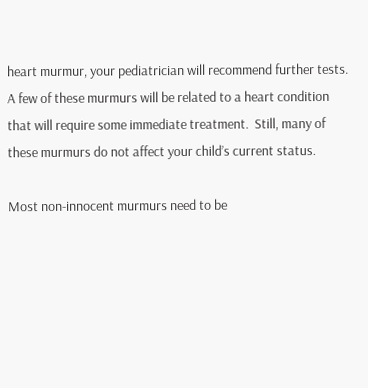heart murmur, your pediatrician will recommend further tests.  A few of these murmurs will be related to a heart condition that will require some immediate treatment.  Still, many of these murmurs do not affect your child’s current status.

Most non-innocent murmurs need to be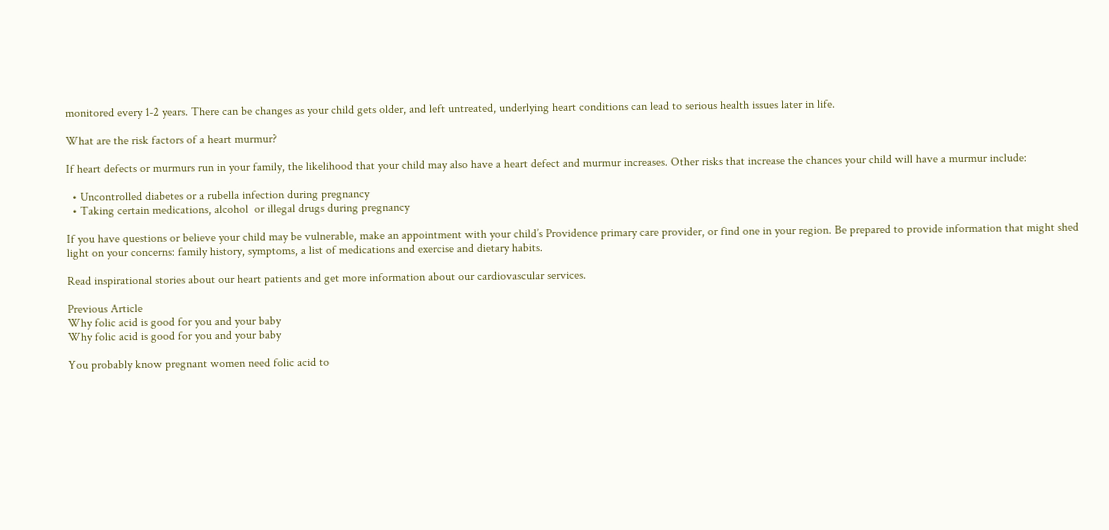monitored every 1-2 years. There can be changes as your child gets older, and left untreated, underlying heart conditions can lead to serious health issues later in life.

What are the risk factors of a heart murmur?

If heart defects or murmurs run in your family, the likelihood that your child may also have a heart defect and murmur increases. Other risks that increase the chances your child will have a murmur include:

  • Uncontrolled diabetes or a rubella infection during pregnancy
  • Taking certain medications, alcohol  or illegal drugs during pregnancy

If you have questions or believe your child may be vulnerable, make an appointment with your child’s Providence primary care provider, or find one in your region. Be prepared to provide information that might shed light on your concerns: family history, symptoms, a list of medications and exercise and dietary habits.

Read inspirational stories about our heart patients and get more information about our cardiovascular services.

Previous Article
Why folic acid is good for you and your baby
Why folic acid is good for you and your baby

You probably know pregnant women need folic acid to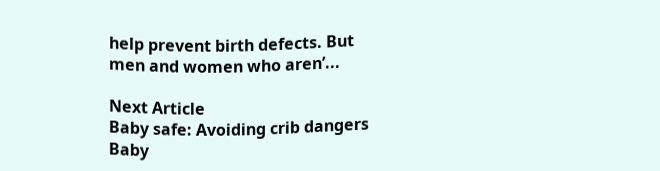help prevent birth defects. But men and women who aren’...

Next Article
Baby safe: Avoiding crib dangers
Baby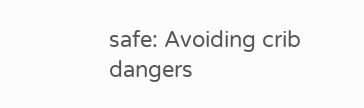safe: Avoiding crib dangers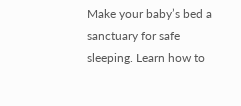Make your baby’s bed a sanctuary for safe sleeping. Learn how to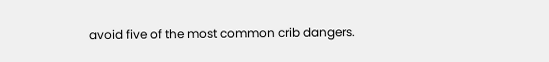avoid five of the most common crib dangers.